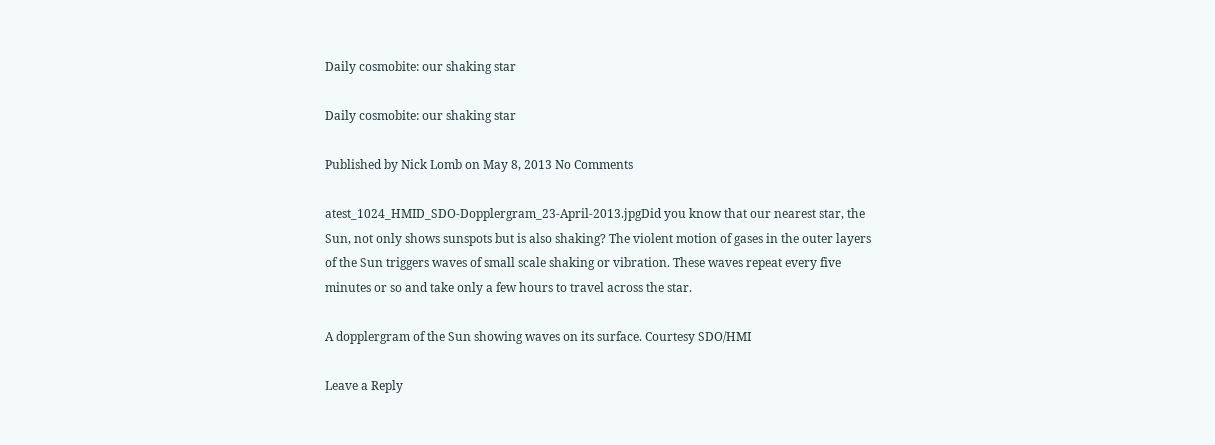Daily cosmobite: our shaking star

Daily cosmobite: our shaking star

Published by Nick Lomb on May 8, 2013 No Comments

atest_1024_HMID_SDO-Dopplergram_23-April-2013.jpgDid you know that our nearest star, the Sun, not only shows sunspots but is also shaking? The violent motion of gases in the outer layers of the Sun triggers waves of small scale shaking or vibration. These waves repeat every five minutes or so and take only a few hours to travel across the star.

A dopplergram of the Sun showing waves on its surface. Courtesy SDO/HMI

Leave a Reply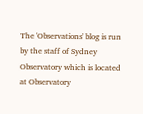The 'Observations' blog is run by the staff of Sydney Observatory which is located at Observatory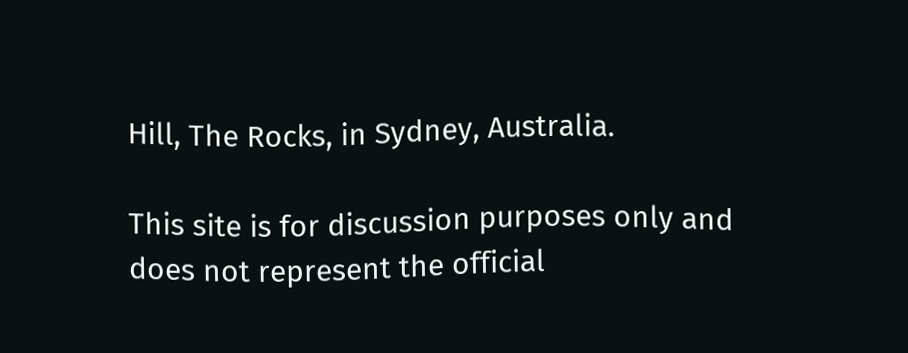Hill, The Rocks, in Sydney, Australia.

This site is for discussion purposes only and does not represent the official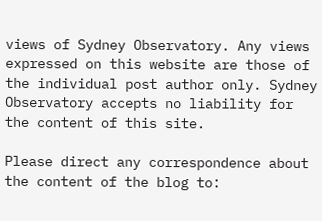views of Sydney Observatory. Any views expressed on this website are those of the individual post author only. Sydney Observatory accepts no liability for the content of this site.

Please direct any correspondence about the content of the blog to: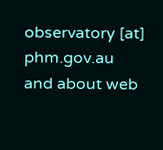observatory [at] phm.gov.au
and about web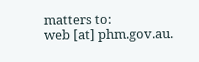matters to:
web [at] phm.gov.au.